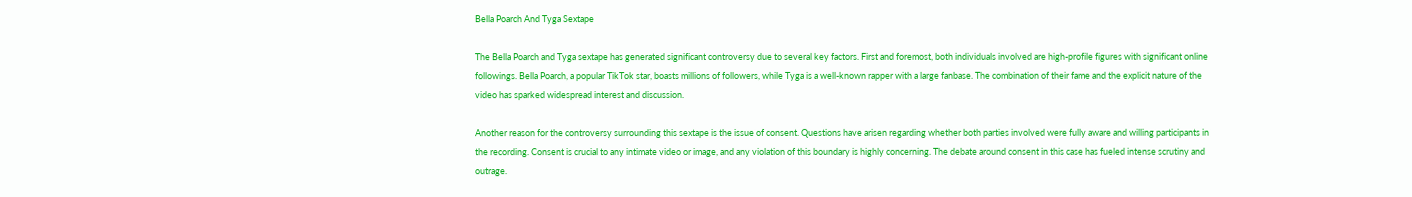Bella Poarch And Tyga Sextape

The Bella Poarch and Tyga sextape has generated significant controversy due to several key factors. First and foremost, both individuals involved are high-profile figures with significant online followings. Bella Poarch, a popular TikTok star, boasts millions of followers, while Tyga is a well-known rapper with a large fanbase. The combination of their fame and the explicit nature of the video has sparked widespread interest and discussion.

Another reason for the controversy surrounding this sextape is the issue of consent. Questions have arisen regarding whether both parties involved were fully aware and willing participants in the recording. Consent is crucial to any intimate video or image, and any violation of this boundary is highly concerning. The debate around consent in this case has fueled intense scrutiny and outrage.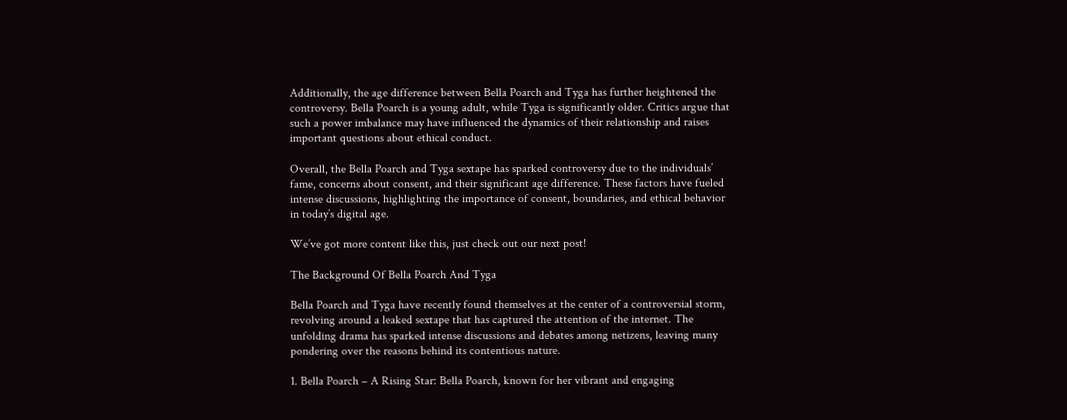Additionally, the age difference between Bella Poarch and Tyga has further heightened the controversy. Bella Poarch is a young adult, while Tyga is significantly older. Critics argue that such a power imbalance may have influenced the dynamics of their relationship and raises important questions about ethical conduct.

Overall, the Bella Poarch and Tyga sextape has sparked controversy due to the individuals’ fame, concerns about consent, and their significant age difference. These factors have fueled intense discussions, highlighting the importance of consent, boundaries, and ethical behavior in today’s digital age.

We’ve got more content like this, just check out our next post!

The Background Of Bella Poarch And Tyga

Bella Poarch and Tyga have recently found themselves at the center of a controversial storm, revolving around a leaked sextape that has captured the attention of the internet. The unfolding drama has sparked intense discussions and debates among netizens, leaving many pondering over the reasons behind its contentious nature.

1. Bella Poarch – A Rising Star: Bella Poarch, known for her vibrant and engaging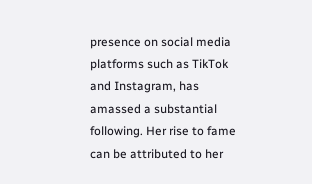presence on social media platforms such as TikTok and Instagram, has amassed a substantial following. Her rise to fame can be attributed to her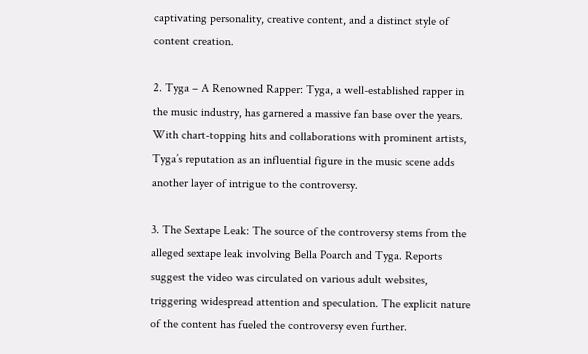captivating personality, creative content, and a distinct style of content creation.

2. Tyga – A Renowned Rapper: Tyga, a well-established rapper in the music industry, has garnered a massive fan base over the years. With chart-topping hits and collaborations with prominent artists, Tyga’s reputation as an influential figure in the music scene adds another layer of intrigue to the controversy.

3. The Sextape Leak: The source of the controversy stems from the alleged sextape leak involving Bella Poarch and Tyga. Reports suggest the video was circulated on various adult websites, triggering widespread attention and speculation. The explicit nature of the content has fueled the controversy even further.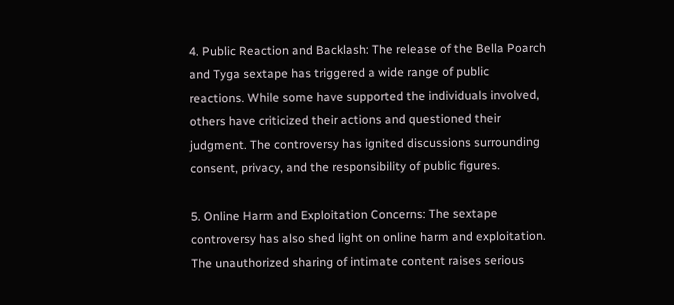4. Public Reaction and Backlash: The release of the Bella Poarch and Tyga sextape has triggered a wide range of public reactions. While some have supported the individuals involved, others have criticized their actions and questioned their judgment. The controversy has ignited discussions surrounding consent, privacy, and the responsibility of public figures.

5. Online Harm and Exploitation Concerns: The sextape controversy has also shed light on online harm and exploitation. The unauthorized sharing of intimate content raises serious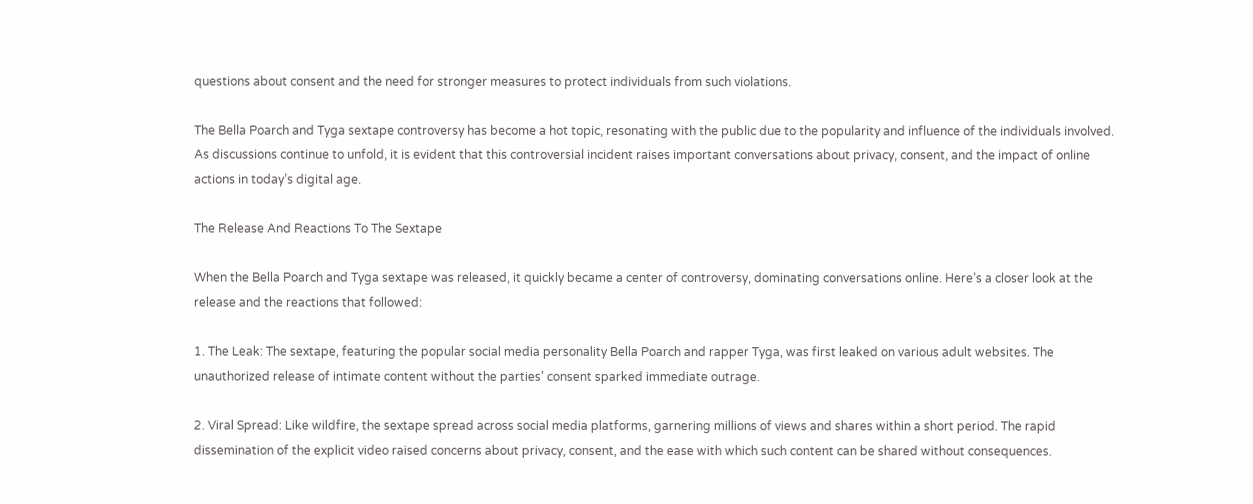questions about consent and the need for stronger measures to protect individuals from such violations.

The Bella Poarch and Tyga sextape controversy has become a hot topic, resonating with the public due to the popularity and influence of the individuals involved. As discussions continue to unfold, it is evident that this controversial incident raises important conversations about privacy, consent, and the impact of online actions in today’s digital age.

The Release And Reactions To The Sextape

When the Bella Poarch and Tyga sextape was released, it quickly became a center of controversy, dominating conversations online. Here’s a closer look at the release and the reactions that followed:

1. The Leak: The sextape, featuring the popular social media personality Bella Poarch and rapper Tyga, was first leaked on various adult websites. The unauthorized release of intimate content without the parties’ consent sparked immediate outrage.

2. Viral Spread: Like wildfire, the sextape spread across social media platforms, garnering millions of views and shares within a short period. The rapid dissemination of the explicit video raised concerns about privacy, consent, and the ease with which such content can be shared without consequences.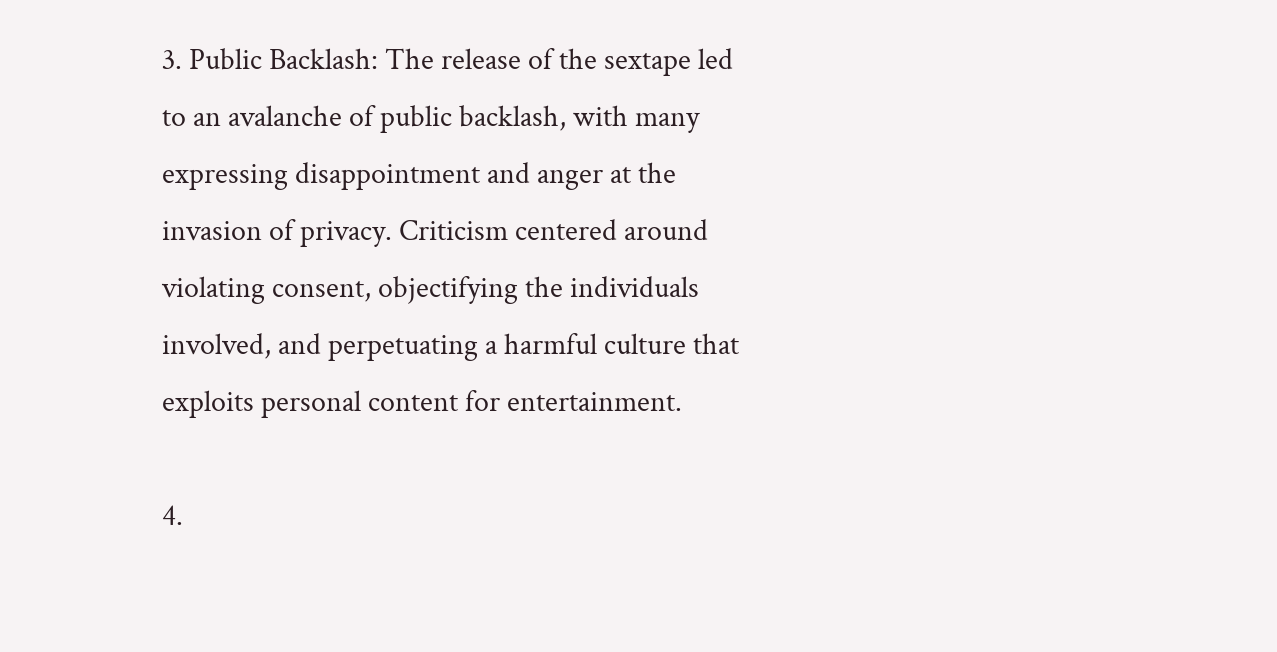3. Public Backlash: The release of the sextape led to an avalanche of public backlash, with many expressing disappointment and anger at the invasion of privacy. Criticism centered around violating consent, objectifying the individuals involved, and perpetuating a harmful culture that exploits personal content for entertainment.

4.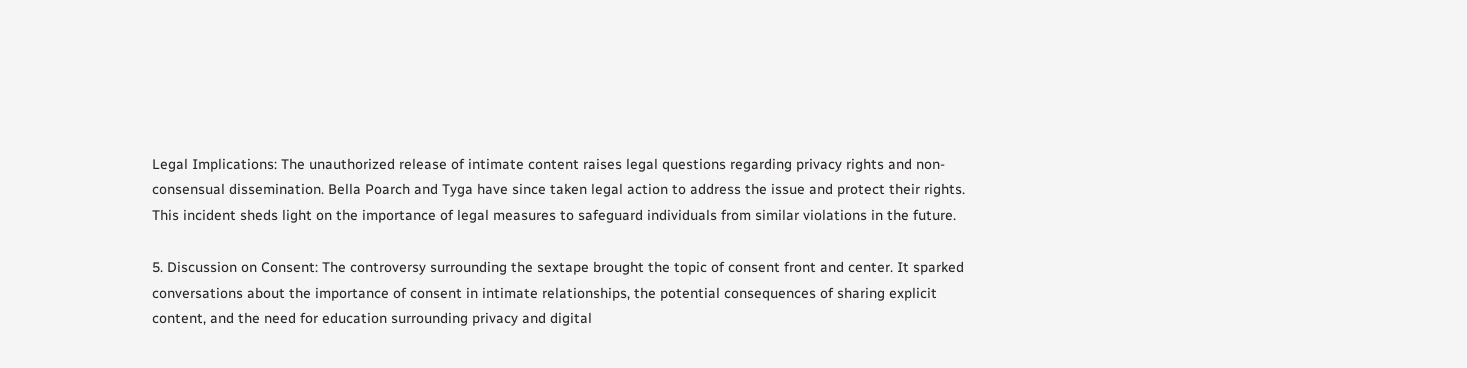Legal Implications: The unauthorized release of intimate content raises legal questions regarding privacy rights and non-consensual dissemination. Bella Poarch and Tyga have since taken legal action to address the issue and protect their rights. This incident sheds light on the importance of legal measures to safeguard individuals from similar violations in the future.

5. Discussion on Consent: The controversy surrounding the sextape brought the topic of consent front and center. It sparked conversations about the importance of consent in intimate relationships, the potential consequences of sharing explicit content, and the need for education surrounding privacy and digital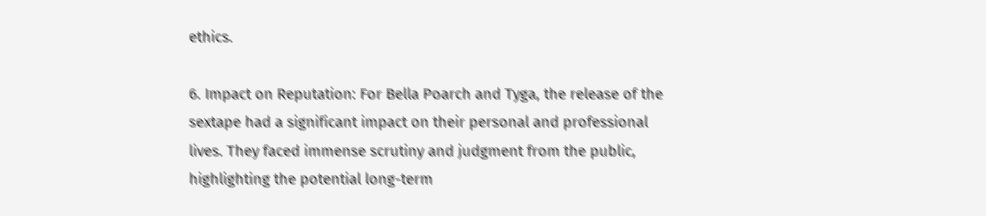ethics.

6. Impact on Reputation: For Bella Poarch and Tyga, the release of the sextape had a significant impact on their personal and professional lives. They faced immense scrutiny and judgment from the public, highlighting the potential long-term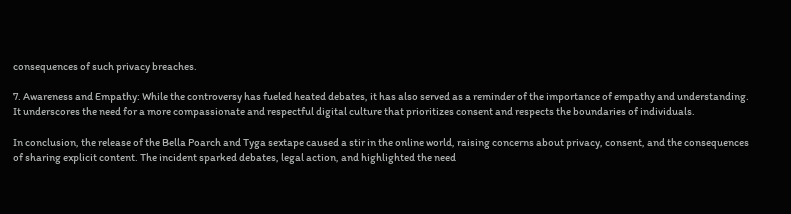consequences of such privacy breaches.

7. Awareness and Empathy: While the controversy has fueled heated debates, it has also served as a reminder of the importance of empathy and understanding. It underscores the need for a more compassionate and respectful digital culture that prioritizes consent and respects the boundaries of individuals.

In conclusion, the release of the Bella Poarch and Tyga sextape caused a stir in the online world, raising concerns about privacy, consent, and the consequences of sharing explicit content. The incident sparked debates, legal action, and highlighted the need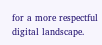for a more respectful digital landscape.